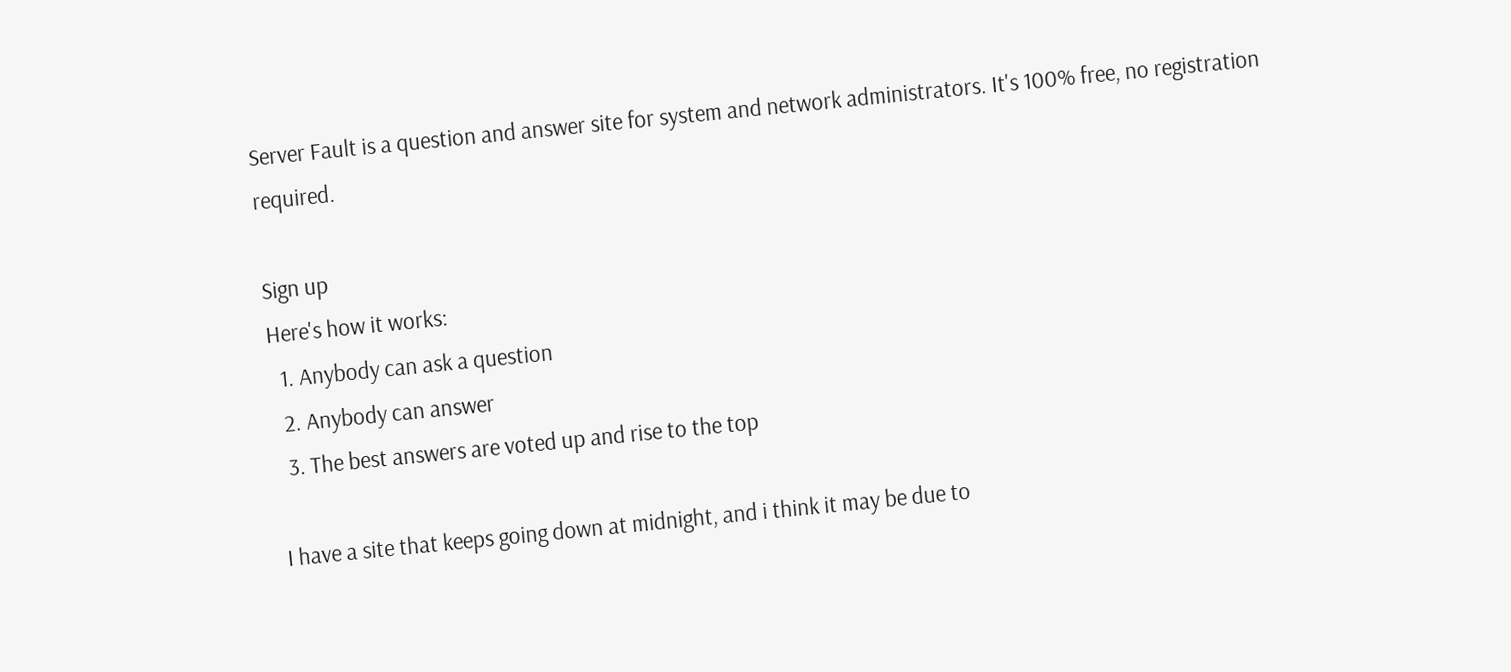Server Fault is a question and answer site for system and network administrators. It's 100% free, no registration required.

Sign up
Here's how it works:
  1. Anybody can ask a question
  2. Anybody can answer
  3. The best answers are voted up and rise to the top

I have a site that keeps going down at midnight, and i think it may be due to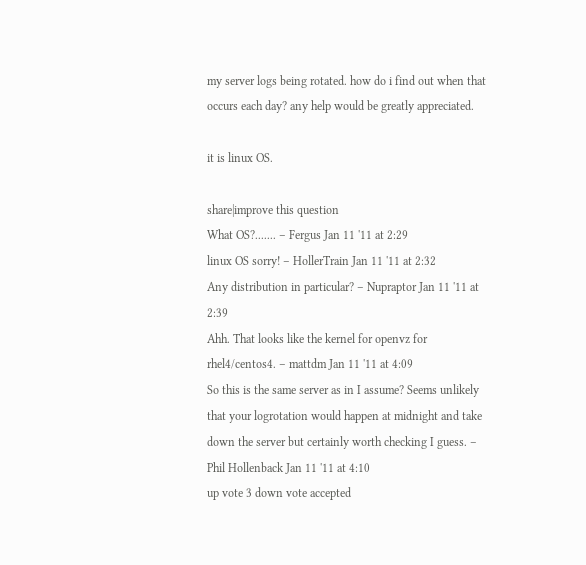my server logs being rotated. how do i find out when that occurs each day? any help would be greatly appreciated.

it is linux OS.

share|improve this question
What OS?....... – Fergus Jan 11 '11 at 2:29
linux OS sorry! – HollerTrain Jan 11 '11 at 2:32
Any distribution in particular? – Nupraptor Jan 11 '11 at 2:39
Ahh. That looks like the kernel for openvz for rhel4/centos4. – mattdm Jan 11 '11 at 4:09
So this is the same server as in I assume? Seems unlikely that your logrotation would happen at midnight and take down the server but certainly worth checking I guess. – Phil Hollenback Jan 11 '11 at 4:10
up vote 3 down vote accepted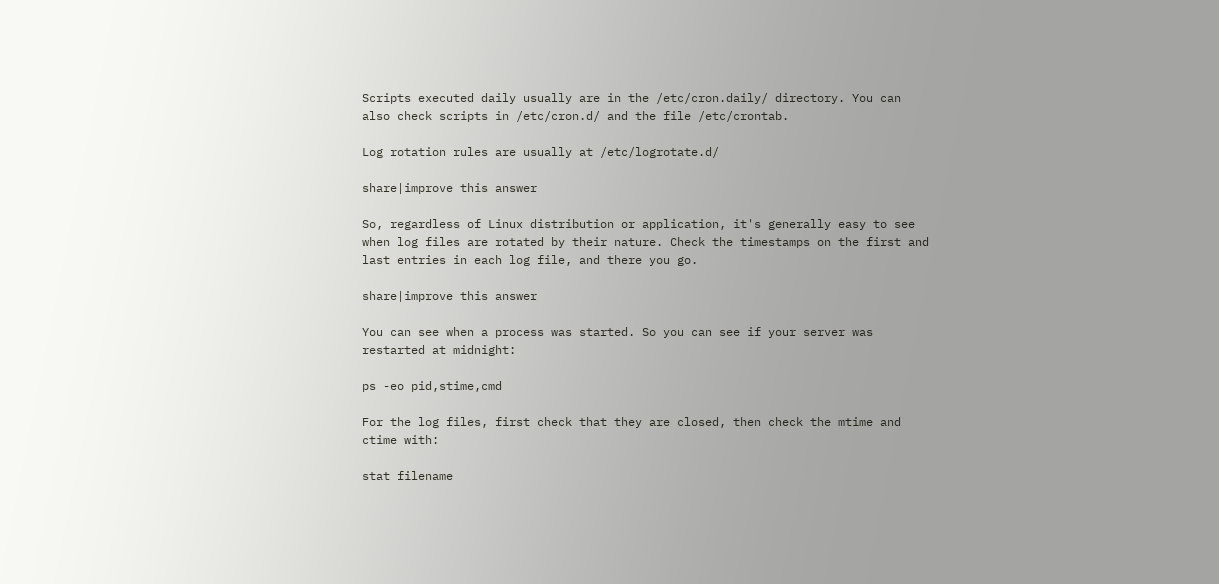Scripts executed daily usually are in the /etc/cron.daily/ directory. You can also check scripts in /etc/cron.d/ and the file /etc/crontab.

Log rotation rules are usually at /etc/logrotate.d/

share|improve this answer

So, regardless of Linux distribution or application, it's generally easy to see when log files are rotated by their nature. Check the timestamps on the first and last entries in each log file, and there you go.

share|improve this answer

You can see when a process was started. So you can see if your server was restarted at midnight:

ps -eo pid,stime,cmd

For the log files, first check that they are closed, then check the mtime and ctime with:

stat filename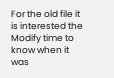For the old file it is interested the Modify time to know when it was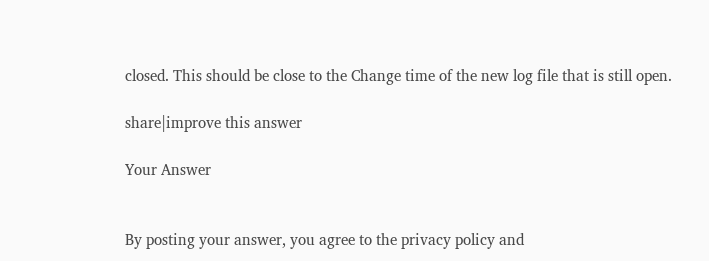closed. This should be close to the Change time of the new log file that is still open.

share|improve this answer

Your Answer


By posting your answer, you agree to the privacy policy and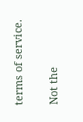terms of service.

Not the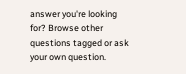answer you're looking for? Browse other questions tagged or ask your own question.